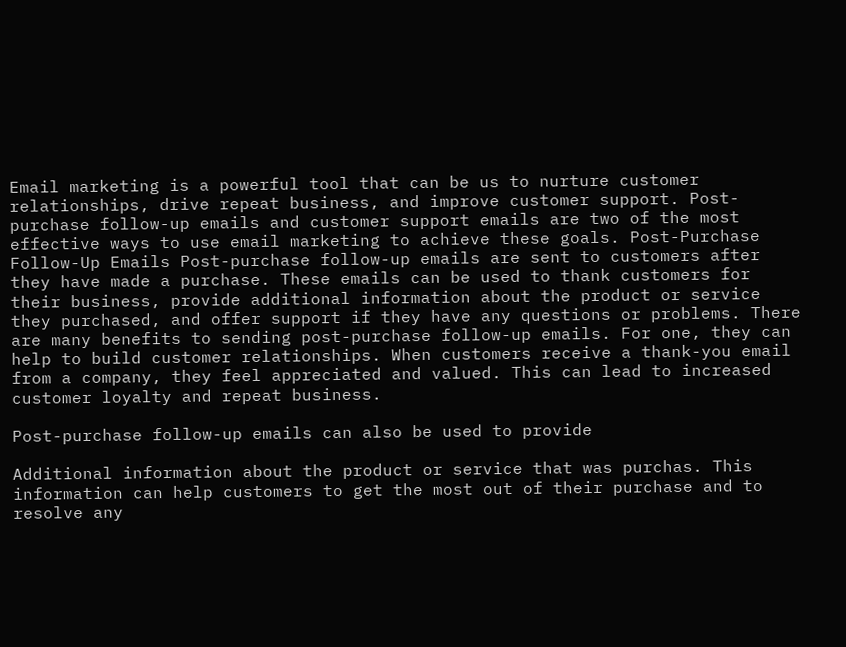Email marketing is a powerful tool that can be us to nurture customer relationships, drive repeat business, and improve customer support. Post-purchase follow-up emails and customer support emails are two of the most effective ways to use email marketing to achieve these goals. Post-Purchase Follow-Up Emails Post-purchase follow-up emails are sent to customers after they have made a purchase. These emails can be used to thank customers for their business, provide additional information about the product or service they purchased, and offer support if they have any questions or problems. There are many benefits to sending post-purchase follow-up emails. For one, they can help to build customer relationships. When customers receive a thank-you email from a company, they feel appreciated and valued. This can lead to increased customer loyalty and repeat business.

Post-purchase follow-up emails can also be used to provide

Additional information about the product or service that was purchas. This information can help customers to get the most out of their purchase and to resolve any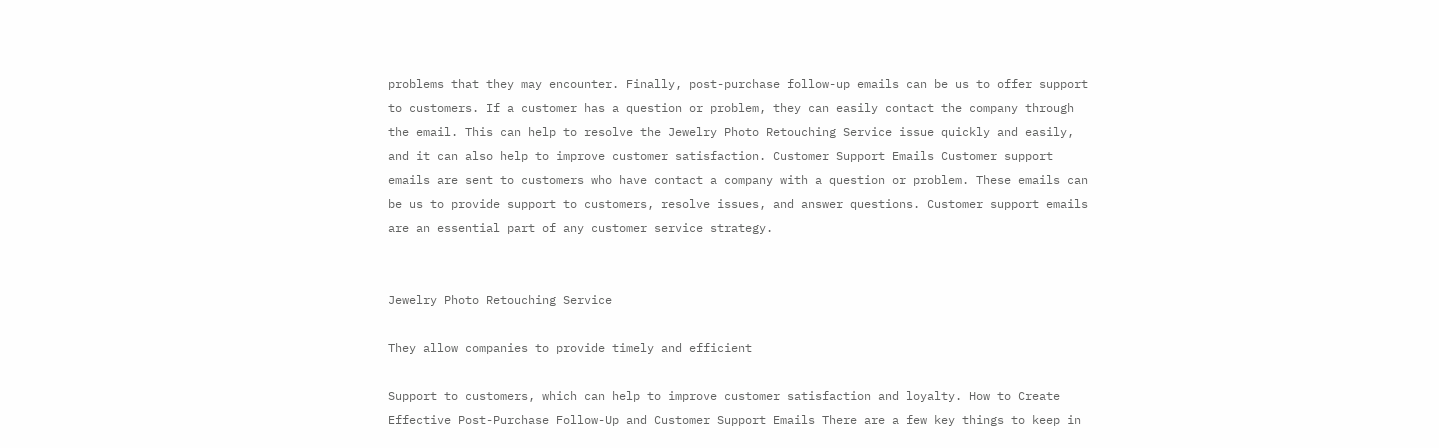problems that they may encounter. Finally, post-purchase follow-up emails can be us to offer support to customers. If a customer has a question or problem, they can easily contact the company through the email. This can help to resolve the Jewelry Photo Retouching Service issue quickly and easily, and it can also help to improve customer satisfaction. Customer Support Emails Customer support emails are sent to customers who have contact a company with a question or problem. These emails can be us to provide support to customers, resolve issues, and answer questions. Customer support emails are an essential part of any customer service strategy.


Jewelry Photo Retouching Service

They allow companies to provide timely and efficient

Support to customers, which can help to improve customer satisfaction and loyalty. How to Create Effective Post-Purchase Follow-Up and Customer Support Emails There are a few key things to keep in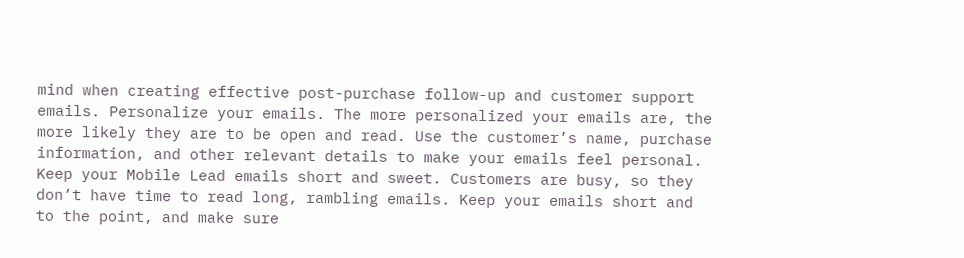mind when creating effective post-purchase follow-up and customer support emails. Personalize your emails. The more personalized your emails are, the more likely they are to be open and read. Use the customer’s name, purchase information, and other relevant details to make your emails feel personal. Keep your Mobile Lead emails short and sweet. Customers are busy, so they don’t have time to read long, rambling emails. Keep your emails short and to the point, and make sure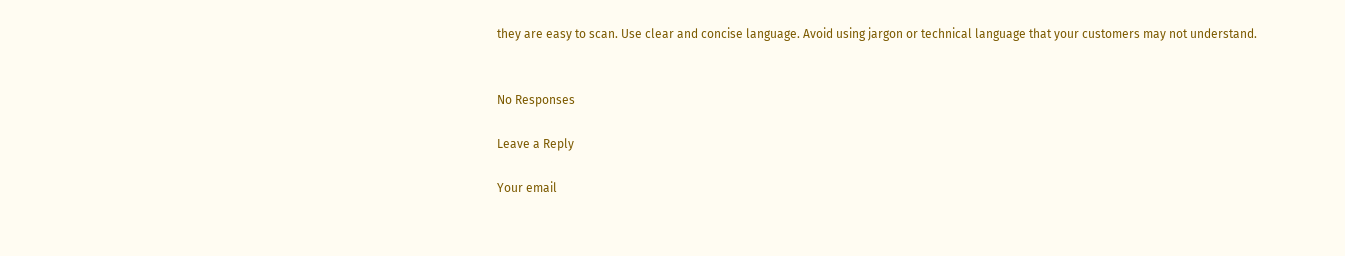they are easy to scan. Use clear and concise language. Avoid using jargon or technical language that your customers may not understand.


No Responses

Leave a Reply

Your email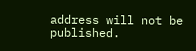address will not be published.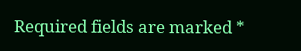Required fields are marked *